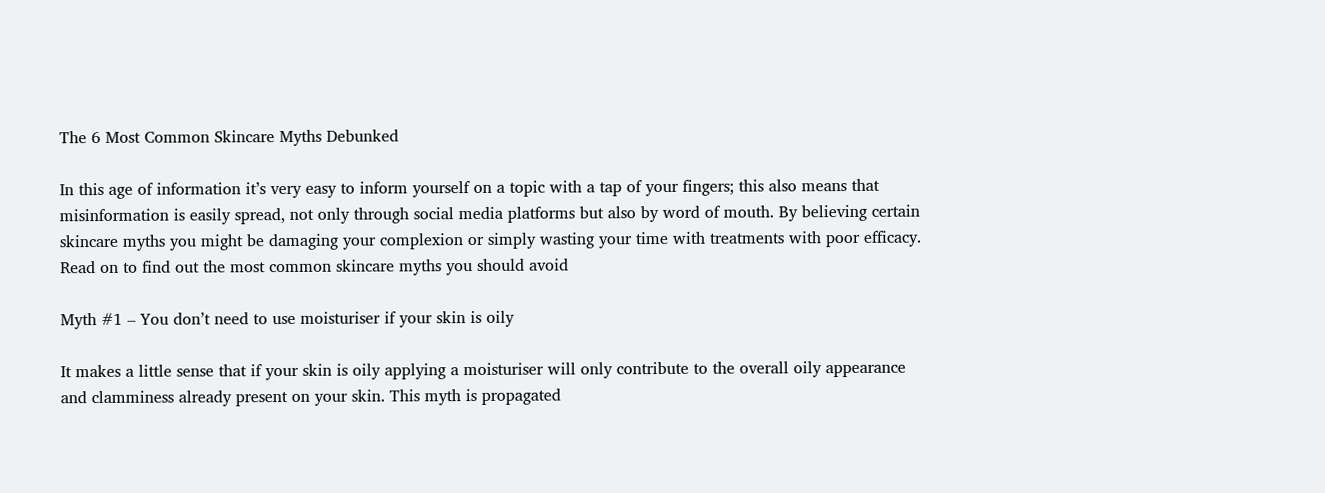The 6 Most Common Skincare Myths Debunked

In this age of information it’s very easy to inform yourself on a topic with a tap of your fingers; this also means that misinformation is easily spread, not only through social media platforms but also by word of mouth. By believing certain skincare myths you might be damaging your complexion or simply wasting your time with treatments with poor efficacy. Read on to find out the most common skincare myths you should avoid

Myth #1 – You don’t need to use moisturiser if your skin is oily

It makes a little sense that if your skin is oily applying a moisturiser will only contribute to the overall oily appearance and clamminess already present on your skin. This myth is propagated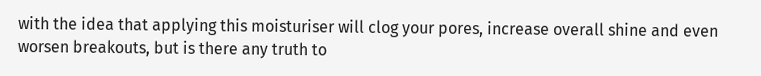with the idea that applying this moisturiser will clog your pores, increase overall shine and even worsen breakouts, but is there any truth to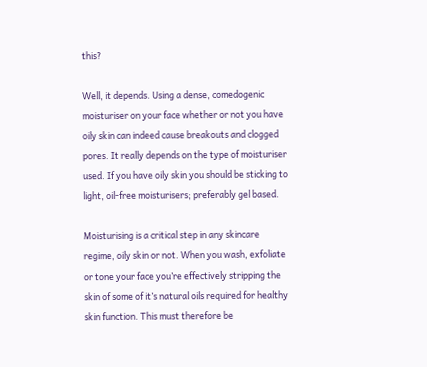this?

Well, it depends. Using a dense, comedogenic moisturiser on your face whether or not you have oily skin can indeed cause breakouts and clogged pores. It really depends on the type of moisturiser used. If you have oily skin you should be sticking to light, oil-free moisturisers; preferably gel based.

Moisturising is a critical step in any skincare regime, oily skin or not. When you wash, exfoliate or tone your face you’re effectively stripping the skin of some of it’s natural oils required for healthy skin function. This must therefore be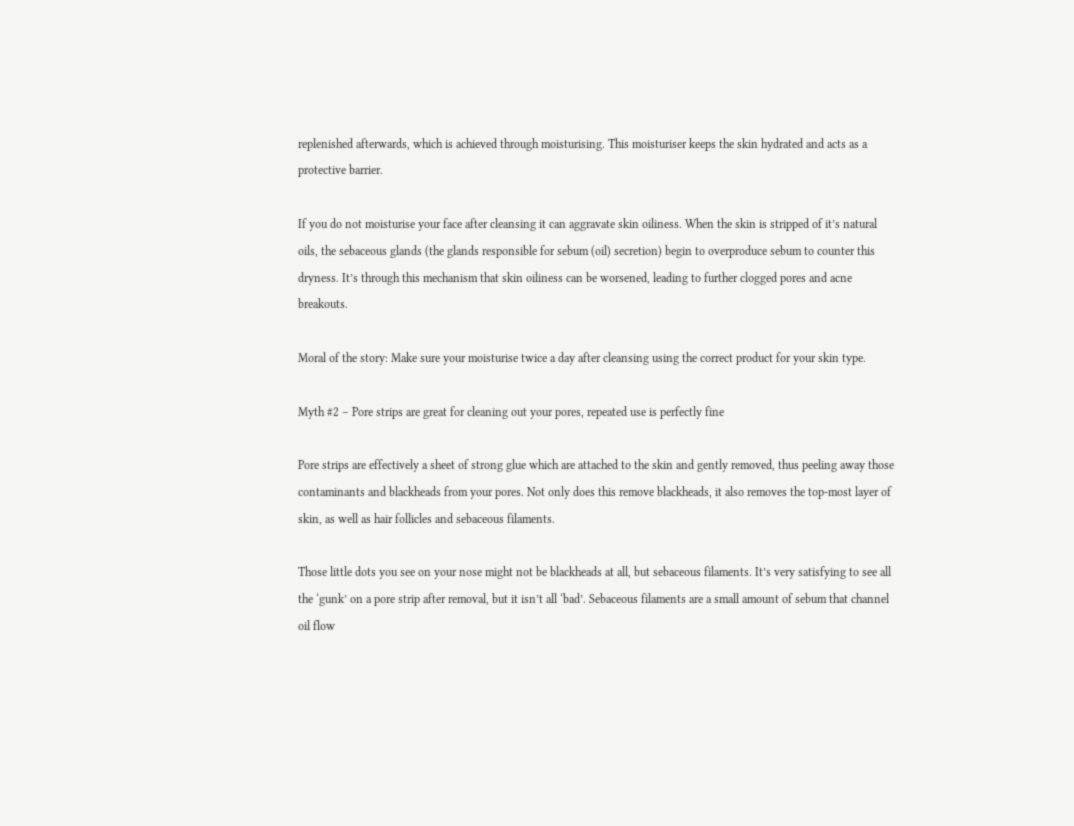replenished afterwards, which is achieved through moisturising. This moisturiser keeps the skin hydrated and acts as a protective barrier.

If you do not moisturise your face after cleansing it can aggravate skin oiliness. When the skin is stripped of it’s natural oils, the sebaceous glands (the glands responsible for sebum (oil) secretion) begin to overproduce sebum to counter this dryness. It’s through this mechanism that skin oiliness can be worsened, leading to further clogged pores and acne breakouts.

Moral of the story: Make sure your moisturise twice a day after cleansing using the correct product for your skin type.

Myth #2 – Pore strips are great for cleaning out your pores, repeated use is perfectly fine

Pore strips are effectively a sheet of strong glue which are attached to the skin and gently removed, thus peeling away those contaminants and blackheads from your pores. Not only does this remove blackheads, it also removes the top-most layer of skin, as well as hair follicles and sebaceous filaments.

Those little dots you see on your nose might not be blackheads at all, but sebaceous filaments. It’s very satisfying to see all the ‘gunk’ on a pore strip after removal, but it isn’t all ‘bad’. Sebaceous filaments are a small amount of sebum that channel oil flow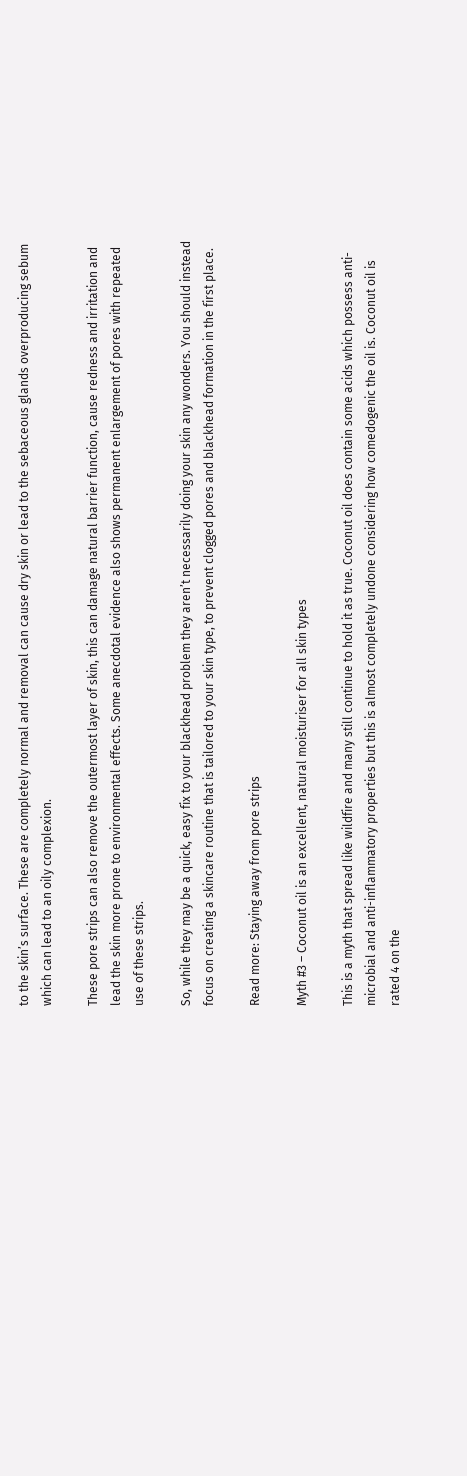to the skin’s surface. These are completely normal and removal can cause dry skin or lead to the sebaceous glands overproducing sebum which can lead to an oily complexion.

These pore strips can also remove the outermost layer of skin, this can damage natural barrier function, cause redness and irritation and lead the skin more prone to environmental effects. Some anecdotal evidence also shows permanent enlargement of pores with repeated use of these strips.

So, while they may be a quick, easy fix to your blackhead problem they aren’t necessarily doing your skin any wonders. You should instead focus on creating a skincare routine that is tailored to your skin type, to prevent clogged pores and blackhead formation in the first place.

Read more: Staying away from pore strips

Myth #3 – Coconut oil is an excellent, natural moisturiser for all skin types

This is a myth that spread like wildfire and many still continue to hold it as true. Coconut oil does contain some acids which possess anti-microbial and anti-inflammatory properties but this is almost completely undone considering how comedogenic the oil is. Coconut oil is rated 4 on the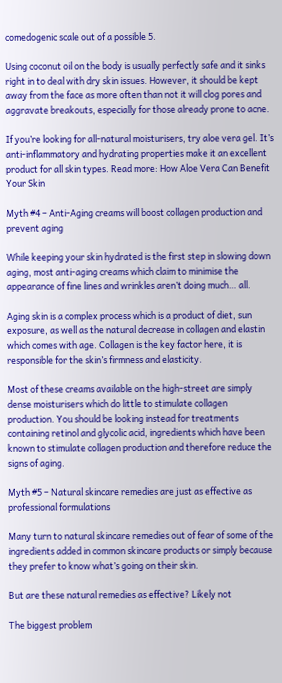comedogenic scale out of a possible 5.

Using coconut oil on the body is usually perfectly safe and it sinks right in to deal with dry skin issues. However, it should be kept away from the face as more often than not it will clog pores and aggravate breakouts, especially for those already prone to acne.

If you’re looking for all-natural moisturisers, try aloe vera gel. It’s anti-inflammatory and hydrating properties make it an excellent product for all skin types. Read more: How Aloe Vera Can Benefit Your Skin

Myth #4 – Anti-Aging creams will boost collagen production and prevent aging

While keeping your skin hydrated is the first step in slowing down aging, most anti-aging creams which claim to minimise the appearance of fine lines and wrinkles aren’t doing much… all.

Aging skin is a complex process which is a product of diet, sun exposure, as well as the natural decrease in collagen and elastin which comes with age. Collagen is the key factor here, it is responsible for the skin’s firmness and elasticity.

Most of these creams available on the high-street are simply dense moisturisers which do little to stimulate collagen production. You should be looking instead for treatments containing retinol and glycolic acid, ingredients which have been known to stimulate collagen production and therefore reduce the signs of aging.

Myth #5 – Natural skincare remedies are just as effective as professional formulations

Many turn to natural skincare remedies out of fear of some of the ingredients added in common skincare products or simply because they prefer to know what’s going on their skin.

But are these natural remedies as effective? Likely not

The biggest problem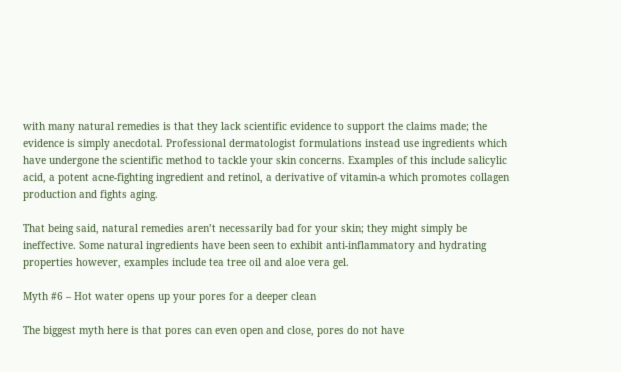with many natural remedies is that they lack scientific evidence to support the claims made; the evidence is simply anecdotal. Professional dermatologist formulations instead use ingredients which have undergone the scientific method to tackle your skin concerns. Examples of this include salicylic acid, a potent acne-fighting ingredient and retinol, a derivative of vitamin-a which promotes collagen production and fights aging.

That being said, natural remedies aren’t necessarily bad for your skin; they might simply be ineffective. Some natural ingredients have been seen to exhibit anti-inflammatory and hydrating properties however, examples include tea tree oil and aloe vera gel.

Myth #6 – Hot water opens up your pores for a deeper clean

The biggest myth here is that pores can even open and close, pores do not have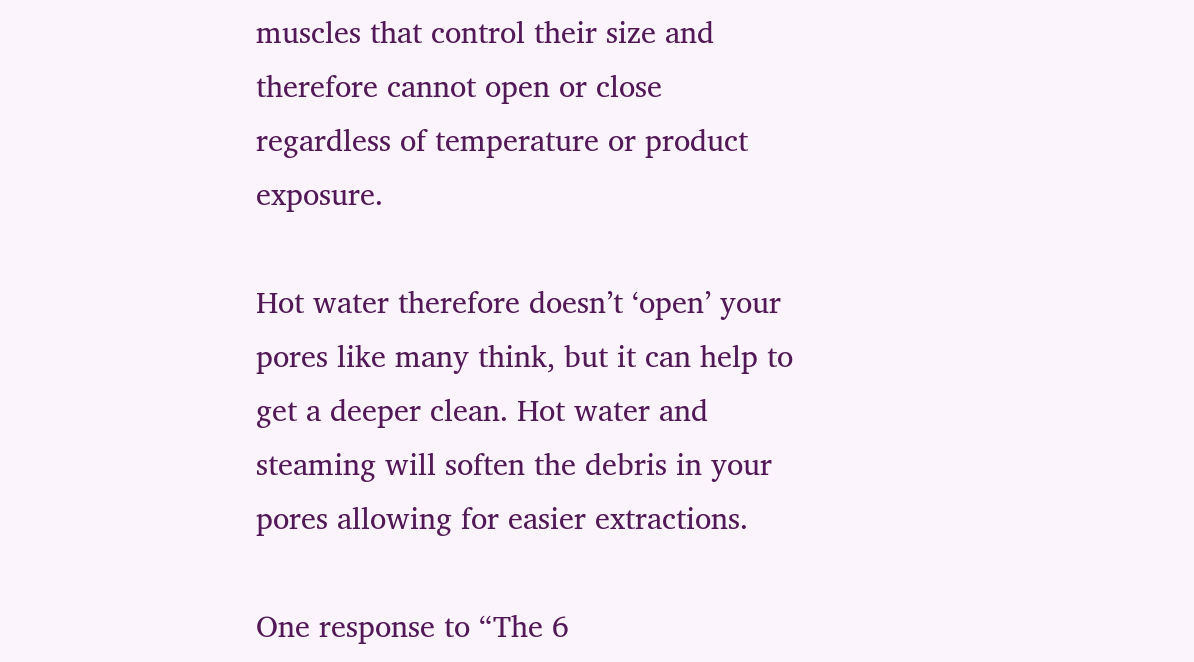muscles that control their size and therefore cannot open or close regardless of temperature or product exposure.

Hot water therefore doesn’t ‘open’ your pores like many think, but it can help to get a deeper clean. Hot water and steaming will soften the debris in your pores allowing for easier extractions.

One response to “The 6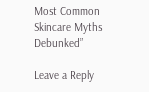Most Common Skincare Myths Debunked”

Leave a Reply